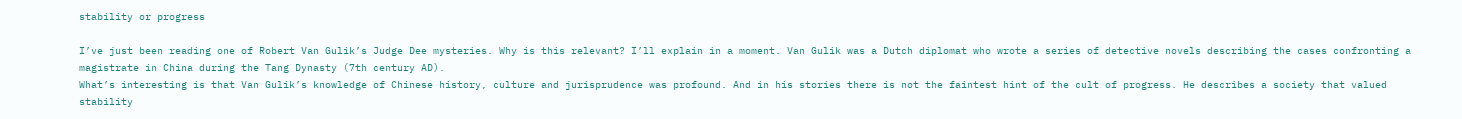stability or progress

I’ve just been reading one of Robert Van Gulik’s Judge Dee mysteries. Why is this relevant? I’ll explain in a moment. Van Gulik was a Dutch diplomat who wrote a series of detective novels describing the cases confronting a magistrate in China during the Tang Dynasty (7th century AD).
What’s interesting is that Van Gulik’s knowledge of Chinese history, culture and jurisprudence was profound. And in his stories there is not the faintest hint of the cult of progress. He describes a society that valued stability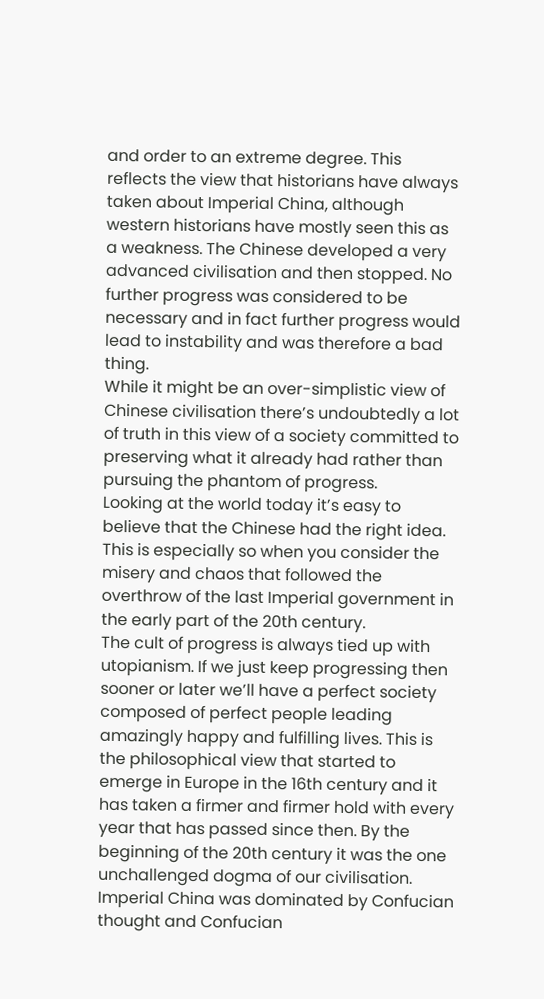and order to an extreme degree. This reflects the view that historians have always taken about Imperial China, although western historians have mostly seen this as a weakness. The Chinese developed a very advanced civilisation and then stopped. No further progress was considered to be necessary and in fact further progress would lead to instability and was therefore a bad thing.
While it might be an over-simplistic view of Chinese civilisation there’s undoubtedly a lot of truth in this view of a society committed to preserving what it already had rather than pursuing the phantom of progress.
Looking at the world today it’s easy to believe that the Chinese had the right idea. This is especially so when you consider the misery and chaos that followed the overthrow of the last Imperial government in the early part of the 20th century.
The cult of progress is always tied up with utopianism. If we just keep progressing then sooner or later we’ll have a perfect society composed of perfect people leading amazingly happy and fulfilling lives. This is the philosophical view that started to emerge in Europe in the 16th century and it has taken a firmer and firmer hold with every year that has passed since then. By the beginning of the 20th century it was the one unchallenged dogma of our civilisation. Imperial China was dominated by Confucian thought and Confucian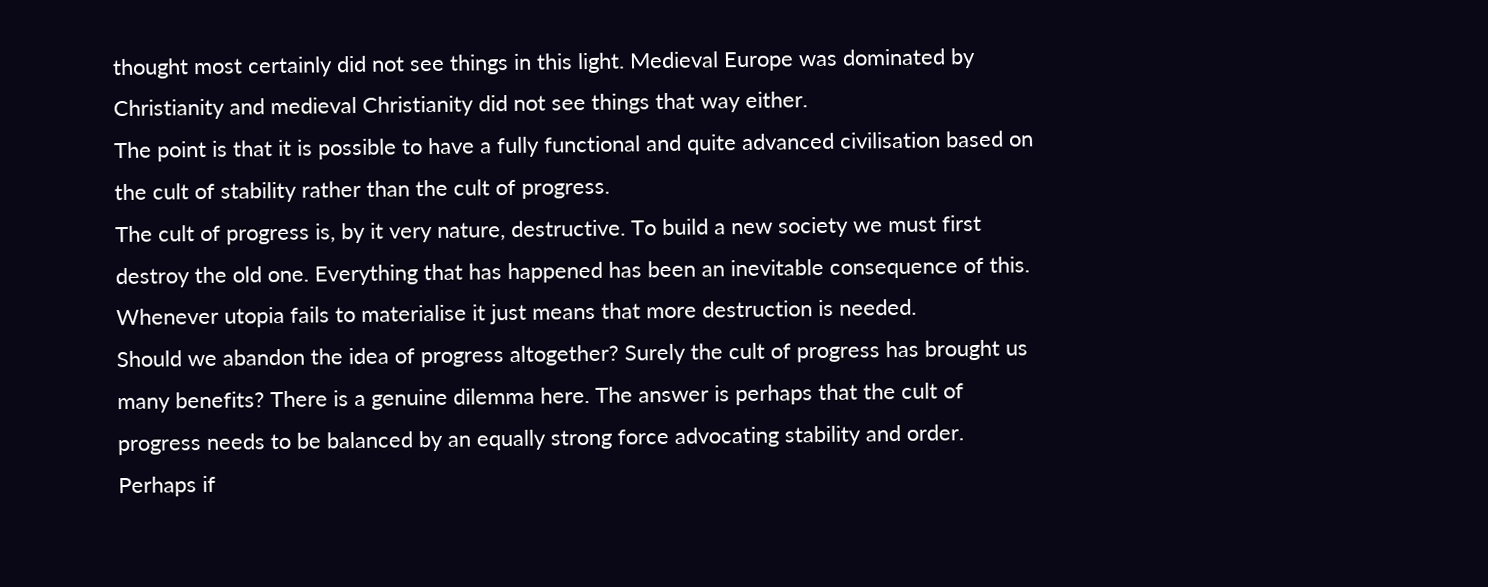thought most certainly did not see things in this light. Medieval Europe was dominated by Christianity and medieval Christianity did not see things that way either.
The point is that it is possible to have a fully functional and quite advanced civilisation based on the cult of stability rather than the cult of progress.
The cult of progress is, by it very nature, destructive. To build a new society we must first destroy the old one. Everything that has happened has been an inevitable consequence of this. Whenever utopia fails to materialise it just means that more destruction is needed.
Should we abandon the idea of progress altogether? Surely the cult of progress has brought us many benefits? There is a genuine dilemma here. The answer is perhaps that the cult of progress needs to be balanced by an equally strong force advocating stability and order. Perhaps if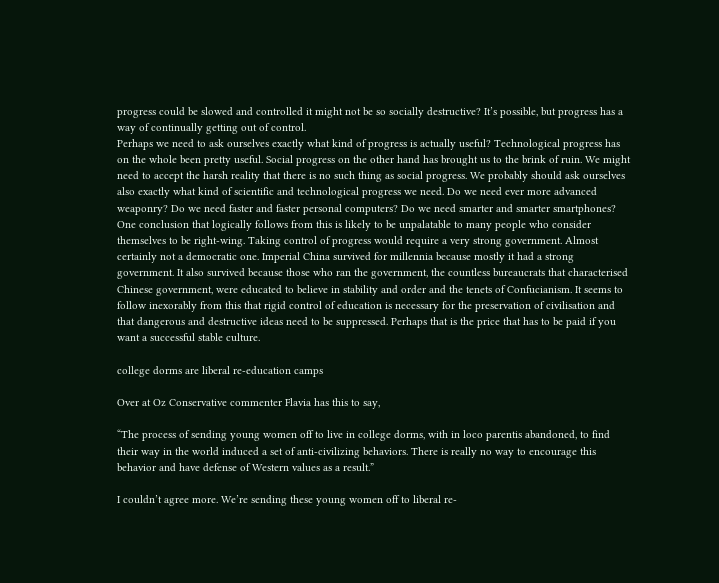progress could be slowed and controlled it might not be so socially destructive? It’s possible, but progress has a way of continually getting out of control.
Perhaps we need to ask ourselves exactly what kind of progress is actually useful? Technological progress has on the whole been pretty useful. Social progress on the other hand has brought us to the brink of ruin. We might need to accept the harsh reality that there is no such thing as social progress. We probably should ask ourselves also exactly what kind of scientific and technological progress we need. Do we need ever more advanced weaponry? Do we need faster and faster personal computers? Do we need smarter and smarter smartphones?
One conclusion that logically follows from this is likely to be unpalatable to many people who consider themselves to be right-wing. Taking control of progress would require a very strong government. Almost certainly not a democratic one. Imperial China survived for millennia because mostly it had a strong government. It also survived because those who ran the government, the countless bureaucrats that characterised Chinese government, were educated to believe in stability and order and the tenets of Confucianism. It seems to follow inexorably from this that rigid control of education is necessary for the preservation of civilisation and that dangerous and destructive ideas need to be suppressed. Perhaps that is the price that has to be paid if you want a successful stable culture.

college dorms are liberal re-education camps

Over at Oz Conservative commenter Flavia has this to say,

“The process of sending young women off to live in college dorms, with in loco parentis abandoned, to find their way in the world induced a set of anti-civilizing behaviors. There is really no way to encourage this behavior and have defense of Western values as a result.”

I couldn’t agree more. We’re sending these young women off to liberal re-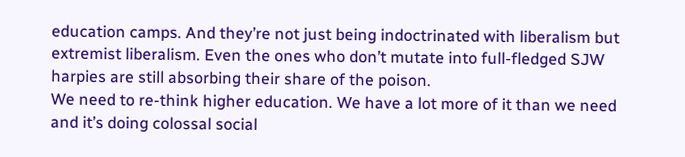education camps. And they’re not just being indoctrinated with liberalism but extremist liberalism. Even the ones who don’t mutate into full-fledged SJW harpies are still absorbing their share of the poison.
We need to re-think higher education. We have a lot more of it than we need and it’s doing colossal social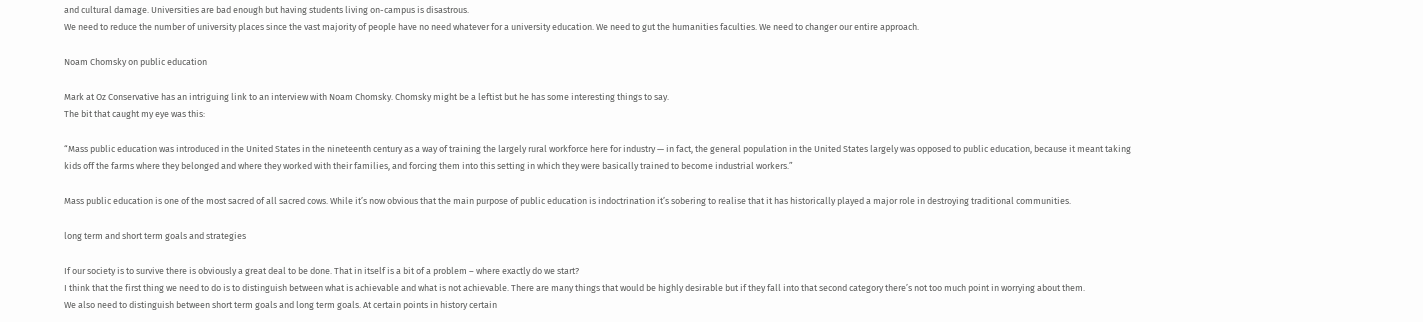and cultural damage. Universities are bad enough but having students living on-campus is disastrous.
We need to reduce the number of university places since the vast majority of people have no need whatever for a university education. We need to gut the humanities faculties. We need to changer our entire approach.

Noam Chomsky on public education

Mark at Oz Conservative has an intriguing link to an interview with Noam Chomsky. Chomsky might be a leftist but he has some interesting things to say.
The bit that caught my eye was this:

“Mass public education was introduced in the United States in the nineteenth century as a way of training the largely rural workforce here for industry — in fact, the general population in the United States largely was opposed to public education, because it meant taking kids off the farms where they belonged and where they worked with their families, and forcing them into this setting in which they were basically trained to become industrial workers.”

Mass public education is one of the most sacred of all sacred cows. While it’s now obvious that the main purpose of public education is indoctrination it’s sobering to realise that it has historically played a major role in destroying traditional communities.

long term and short term goals and strategies

If our society is to survive there is obviously a great deal to be done. That in itself is a bit of a problem – where exactly do we start?
I think that the first thing we need to do is to distinguish between what is achievable and what is not achievable. There are many things that would be highly desirable but if they fall into that second category there’s not too much point in worrying about them.
We also need to distinguish between short term goals and long term goals. At certain points in history certain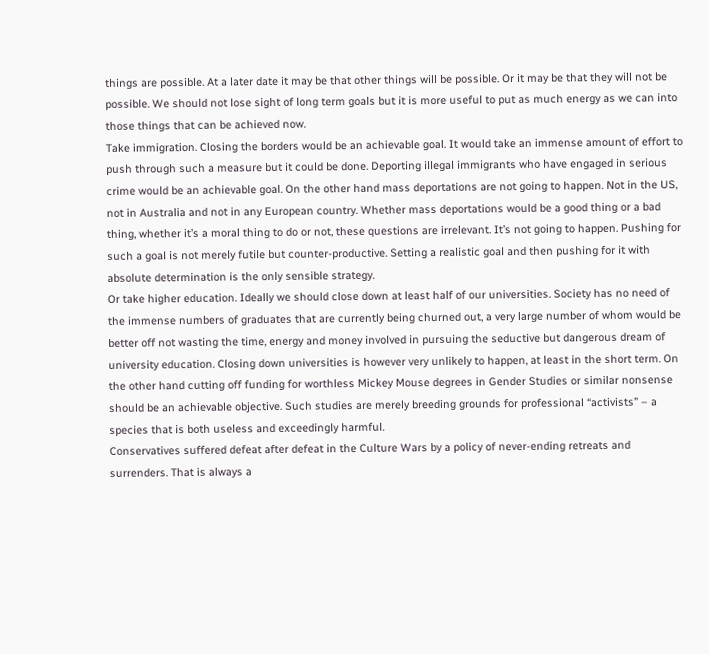things are possible. At a later date it may be that other things will be possible. Or it may be that they will not be possible. We should not lose sight of long term goals but it is more useful to put as much energy as we can into those things that can be achieved now.
Take immigration. Closing the borders would be an achievable goal. It would take an immense amount of effort to push through such a measure but it could be done. Deporting illegal immigrants who have engaged in serious crime would be an achievable goal. On the other hand mass deportations are not going to happen. Not in the US, not in Australia and not in any European country. Whether mass deportations would be a good thing or a bad thing, whether it’s a moral thing to do or not, these questions are irrelevant. It’s not going to happen. Pushing for such a goal is not merely futile but counter-productive. Setting a realistic goal and then pushing for it with absolute determination is the only sensible strategy.
Or take higher education. Ideally we should close down at least half of our universities. Society has no need of the immense numbers of graduates that are currently being churned out, a very large number of whom would be better off not wasting the time, energy and money involved in pursuing the seductive but dangerous dream of university education. Closing down universities is however very unlikely to happen, at least in the short term. On the other hand cutting off funding for worthless Mickey Mouse degrees in Gender Studies or similar nonsense should be an achievable objective. Such studies are merely breeding grounds for professional “activists” – a species that is both useless and exceedingly harmful.
Conservatives suffered defeat after defeat in the Culture Wars by a policy of never-ending retreats and surrenders. That is always a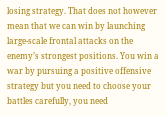losing strategy. That does not however mean that we can win by launching large-scale frontal attacks on the enemy’s strongest positions. You win a war by pursuing a positive offensive strategy but you need to choose your battles carefully, you need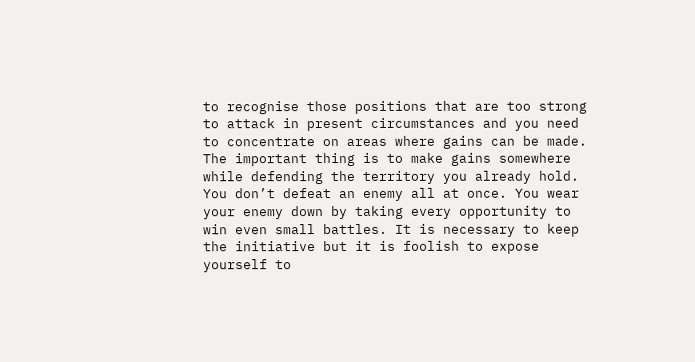to recognise those positions that are too strong to attack in present circumstances and you need to concentrate on areas where gains can be made. The important thing is to make gains somewhere while defending the territory you already hold. You don’t defeat an enemy all at once. You wear your enemy down by taking every opportunity to win even small battles. It is necessary to keep the initiative but it is foolish to expose yourself to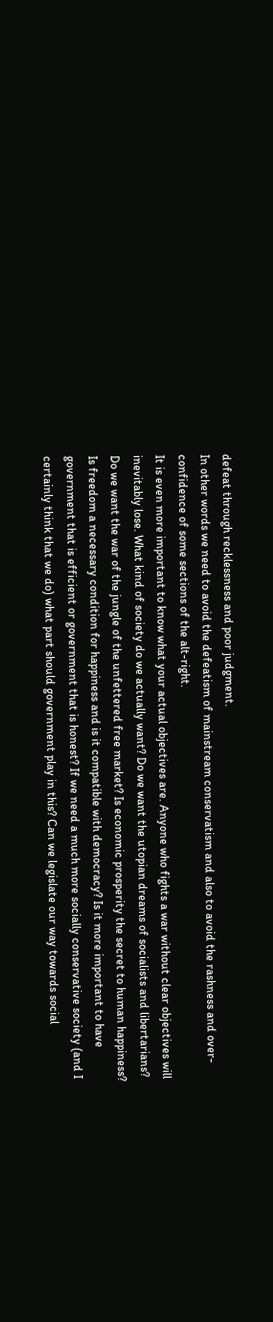defeat through recklessness and poor judgment.
In other words we need to avoid the defeatism of mainstream conservatism and also to avoid the rashness and over-confidence of some sections of the alt-right.
It is even more important to know what your actual objectives are. Anyone who fights a war without clear objectives will inevitably lose. What kind of society do we actually want? Do we want the utopian dreams of socialists and libertarians? Do we want the war of the jungle of the unfettered free market? Is economic prosperity the secret to human happiness? Is freedom a necessary condition for happiness and is it compatible with democracy? Is it more important to have government that is efficient or government that is honest? If we need a much more socially conservative society (and I certainly think that we do) what part should government play in this? Can we legislate our way towards social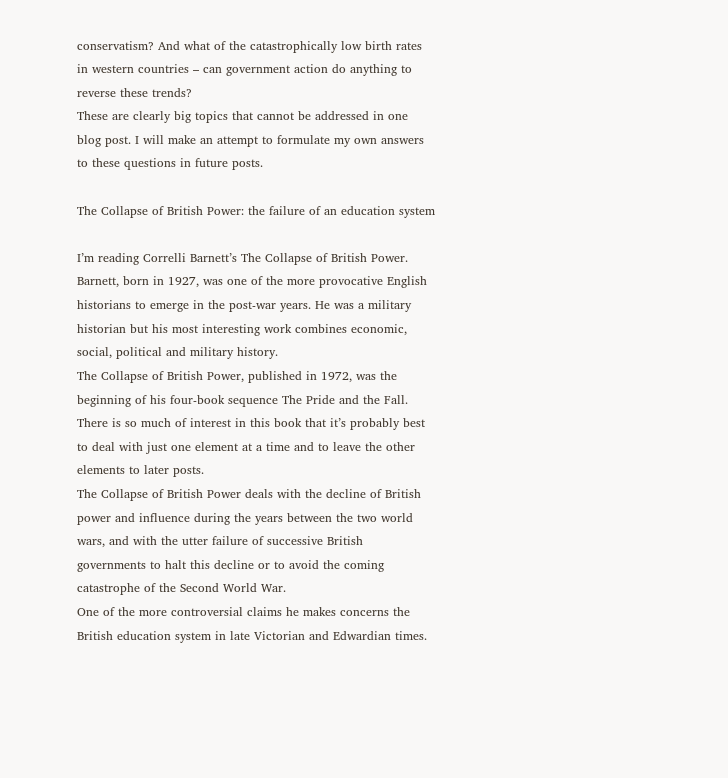conservatism? And what of the catastrophically low birth rates in western countries – can government action do anything to reverse these trends?
These are clearly big topics that cannot be addressed in one blog post. I will make an attempt to formulate my own answers to these questions in future posts.

The Collapse of British Power: the failure of an education system

I’m reading Correlli Barnett’s The Collapse of British Power. Barnett, born in 1927, was one of the more provocative English historians to emerge in the post-war years. He was a military historian but his most interesting work combines economic, social, political and military history.
The Collapse of British Power, published in 1972, was the beginning of his four-book sequence The Pride and the Fall. There is so much of interest in this book that it’s probably best to deal with just one element at a time and to leave the other elements to later posts.
The Collapse of British Power deals with the decline of British power and influence during the years between the two world wars, and with the utter failure of successive British governments to halt this decline or to avoid the coming catastrophe of the Second World War.
One of the more controversial claims he makes concerns the British education system in late Victorian and Edwardian times.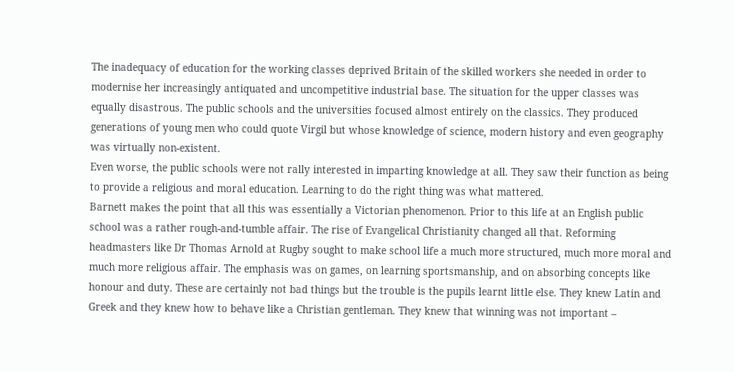The inadequacy of education for the working classes deprived Britain of the skilled workers she needed in order to modernise her increasingly antiquated and uncompetitive industrial base. The situation for the upper classes was equally disastrous. The public schools and the universities focused almost entirely on the classics. They produced generations of young men who could quote Virgil but whose knowledge of science, modern history and even geography was virtually non-existent.
Even worse, the public schools were not rally interested in imparting knowledge at all. They saw their function as being to provide a religious and moral education. Learning to do the right thing was what mattered.
Barnett makes the point that all this was essentially a Victorian phenomenon. Prior to this life at an English public school was a rather rough-and-tumble affair. The rise of Evangelical Christianity changed all that. Reforming headmasters like Dr Thomas Arnold at Rugby sought to make school life a much more structured, much more moral and much more religious affair. The emphasis was on games, on learning sportsmanship, and on absorbing concepts like honour and duty. These are certainly not bad things but the trouble is the pupils learnt little else. They knew Latin and Greek and they knew how to behave like a Christian gentleman. They knew that winning was not important –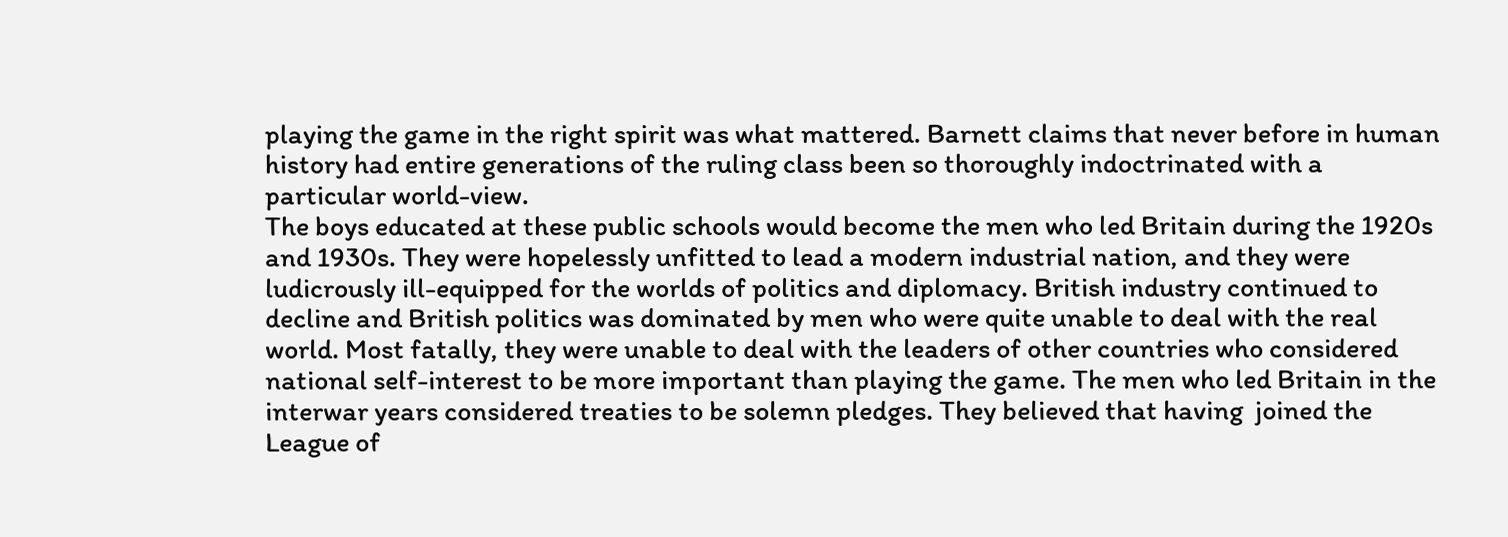playing the game in the right spirit was what mattered. Barnett claims that never before in human history had entire generations of the ruling class been so thoroughly indoctrinated with a particular world-view.
The boys educated at these public schools would become the men who led Britain during the 1920s and 1930s. They were hopelessly unfitted to lead a modern industrial nation, and they were ludicrously ill-equipped for the worlds of politics and diplomacy. British industry continued to decline and British politics was dominated by men who were quite unable to deal with the real world. Most fatally, they were unable to deal with the leaders of other countries who considered national self-interest to be more important than playing the game. The men who led Britain in the interwar years considered treaties to be solemn pledges. They believed that having  joined the League of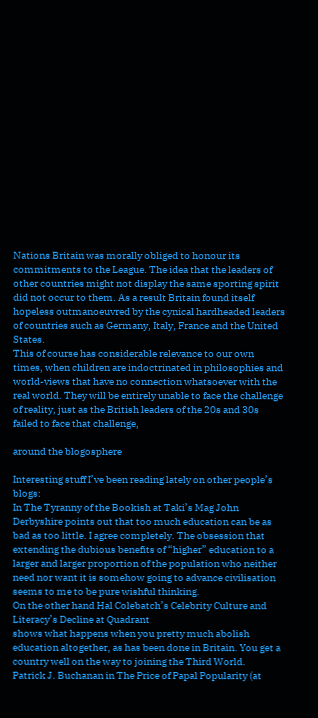Nations Britain was morally obliged to honour its commitments to the League. The idea that the leaders of other countries might not display the same sporting spirit did not occur to them. As a result Britain found itself hopeless outmanoeuvred by the cynical hardheaded leaders of countries such as Germany, Italy, France and the United States.
This of course has considerable relevance to our own times, when children are indoctrinated in philosophies and world-views that have no connection whatsoever with the real world. They will be entirely unable to face the challenge of reality, just as the British leaders of the 20s and 30s failed to face that challenge,

around the blogosphere

Interesting stuff I’ve been reading lately on other people’s blogs:
In The Tyranny of the Bookish at Taki’s Mag John Derbyshire points out that too much education can be as bad as too little. I agree completely. The obsession that extending the dubious benefits of “higher” education to a larger and larger proportion of the population who neither need nor want it is somehow going to advance civilisation seems to me to be pure wishful thinking.
On the other hand Hal Colebatch’s Celebrity Culture and Literacy’s Decline at Quadrant
shows what happens when you pretty much abolish education altogether, as has been done in Britain. You get a country well on the way to joining the Third World.
Patrick J. Buchanan in The Price of Papal Popularity (at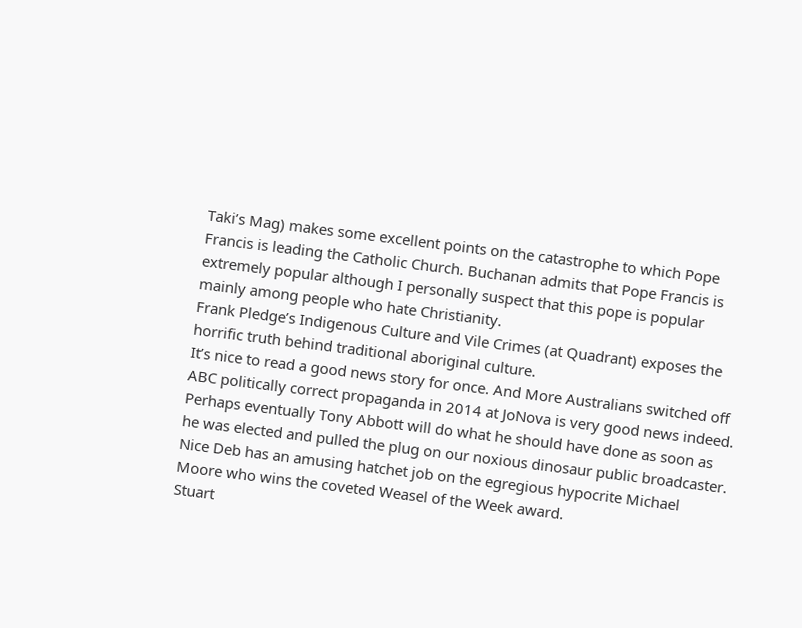Taki’s Mag) makes some excellent points on the catastrophe to which Pope Francis is leading the Catholic Church. Buchanan admits that Pope Francis is extremely popular although I personally suspect that this pope is popular mainly among people who hate Christianity.
Frank Pledge’s Indigenous Culture and Vile Crimes (at Quadrant) exposes the horrific truth behind traditional aboriginal culture.
It’s nice to read a good news story for once. And More Australians switched off ABC politically correct propaganda in 2014 at JoNova is very good news indeed. Perhaps eventually Tony Abbott will do what he should have done as soon as he was elected and pulled the plug on our noxious dinosaur public broadcaster.
Nice Deb has an amusing hatchet job on the egregious hypocrite Michael Moore who wins the coveted Weasel of the Week award.
Stuart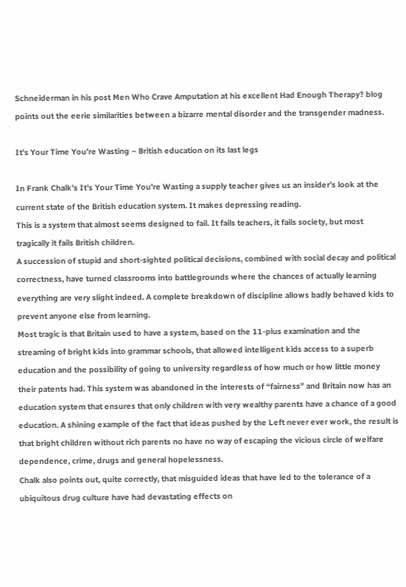Schneiderman in his post Men Who Crave Amputation at his excellent Had Enough Therapy? blog points out the eerie similarities between a bizarre mental disorder and the transgender madness.

It’s Your Time You’re Wasting – British education on its last legs

In Frank Chalk’s It’s Your Time You’re Wasting a supply teacher gives us an insider’s look at the current state of the British education system. It makes depressing reading.
This is a system that almost seems designed to fail. It fails teachers, it fails society, but most tragically it fails British children.
A succession of stupid and short-sighted political decisions, combined with social decay and political correctness, have turned classrooms into battlegrounds where the chances of actually learning everything are very slight indeed. A complete breakdown of discipline allows badly behaved kids to prevent anyone else from learning.
Most tragic is that Britain used to have a system, based on the 11-plus examination and the streaming of bright kids into grammar schools, that allowed intelligent kids access to a superb education and the possibility of going to university regardless of how much or how little money their patents had. This system was abandoned in the interests of “fairness” and Britain now has an education system that ensures that only children with very wealthy parents have a chance of a good education. A shining example of the fact that ideas pushed by the Left never ever work, the result is that bright children without rich parents no have no way of escaping the vicious circle of welfare dependence, crime, drugs and general hopelessness.
Chalk also points out, quite correctly, that misguided ideas that have led to the tolerance of a ubiquitous drug culture have had devastating effects on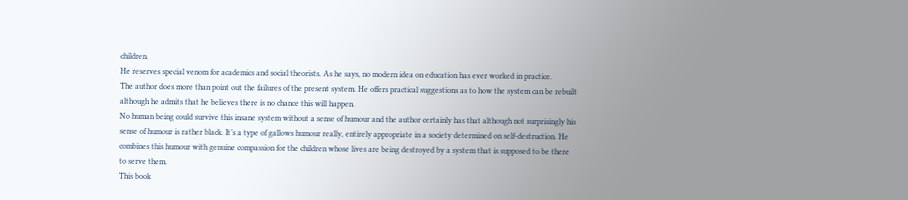children.
He reserves special venom for academics and social theorists. As he says, no modern idea on education has ever worked in practice.
The author does more than point out the failures of the present system. He offers practical suggestions as to how the system can be rebuilt although he admits that he believes there is no chance this will happen.
No human being could survive this insane system without a sense of humour and the author certainly has that although not surprisingly his sense of humour is rather black. It’s a type of gallows humour really, entirely appropriate in a society determined on self-destruction. He combines this humour with genuine compassion for the children whose lives are being destroyed by a system that is supposed to be there to serve them.
This book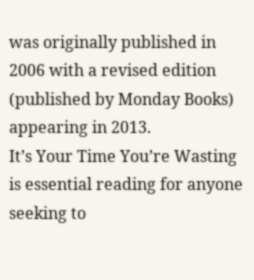was originally published in 2006 with a revised edition (published by Monday Books) appearing in 2013.
It’s Your Time You’re Wasting is essential reading for anyone seeking to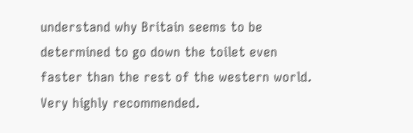understand why Britain seems to be determined to go down the toilet even faster than the rest of the western world. Very highly recommended.